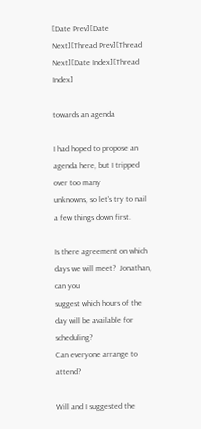[Date Prev][Date Next][Thread Prev][Thread Next][Date Index][Thread Index]

towards an agenda

I had hoped to propose an agenda here, but I tripped over too many
unknowns, so let's try to nail a few things down first.

Is there agreement on which days we will meet?  Jonathan, can you
suggest which hours of the day will be available for scheduling?
Can everyone arrange to attend?

Will and I suggested the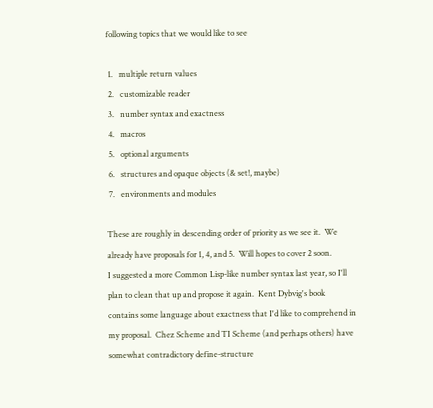following topics that we would like to see

 1.   multiple return values
 2.   customizable reader
 3.   number syntax and exactness
 4.   macros
 5.   optional arguments
 6.   structures and opaque objects (& set!, maybe)
 7.   environments and modules

These are roughly in descending order of priority as we see it.  We
already have proposals for 1, 4, and 5.  Will hopes to cover 2 soon.
I suggested a more Common Lisp-like number syntax last year, so I'll
plan to clean that up and propose it again.  Kent Dybvig's book
contains some language about exactness that I'd like to comprehend in
my proposal.  Chez Scheme and TI Scheme (and perhaps others) have
somewhat contradictory define-structure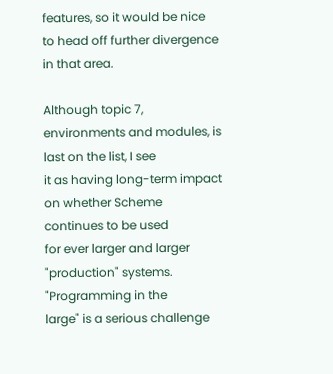features, so it would be nice
to head off further divergence in that area.

Although topic 7, environments and modules, is last on the list, I see
it as having long-term impact on whether Scheme continues to be used
for ever larger and larger "production" systems.  "Programming in the
large" is a serious challenge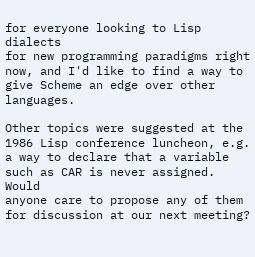for everyone looking to Lisp dialects
for new programming paradigms right now, and I'd like to find a way to
give Scheme an edge over other languages.

Other topics were suggested at the 1986 Lisp conference luncheon, e.g.
a way to declare that a variable such as CAR is never assigned.  Would
anyone care to propose any of them for discussion at our next meeting?